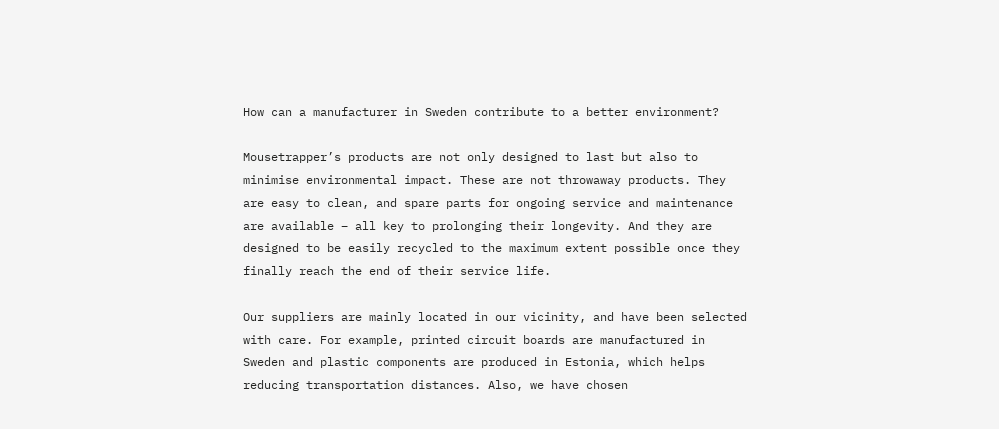How can a manufacturer in Sweden contribute to a better environment?

Mousetrapper’s products are not only designed to last but also to minimise environmental impact. These are not throwaway products. They are easy to clean, and spare parts for ongoing service and maintenance are available – all key to prolonging their longevity. And they are designed to be easily recycled to the maximum extent possible once they finally reach the end of their service life.

Our suppliers are mainly located in our vicinity, and have been selected with care. For example, printed circuit boards are manufactured in Sweden and plastic components are produced in Estonia, which helps reducing transportation distances. Also, we have chosen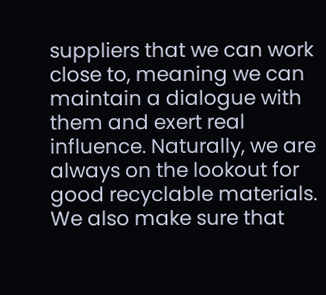suppliers that we can work close to, meaning we can maintain a dialogue with them and exert real influence. Naturally, we are always on the lookout for good recyclable materials. We also make sure that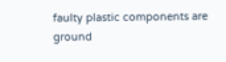faulty plastic components are ground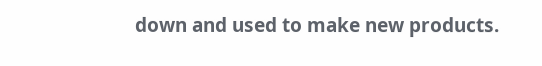down and used to make new products.